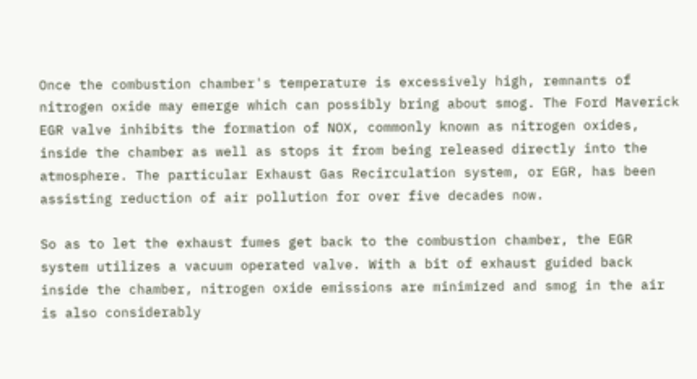Once the combustion chamber's temperature is excessively high, remnants of nitrogen oxide may emerge which can possibly bring about smog. The Ford Maverick EGR valve inhibits the formation of NOX, commonly known as nitrogen oxides, inside the chamber as well as stops it from being released directly into the atmosphere. The particular Exhaust Gas Recirculation system, or EGR, has been assisting reduction of air pollution for over five decades now.

So as to let the exhaust fumes get back to the combustion chamber, the EGR system utilizes a vacuum operated valve. With a bit of exhaust guided back inside the chamber, nitrogen oxide emissions are minimized and smog in the air is also considerably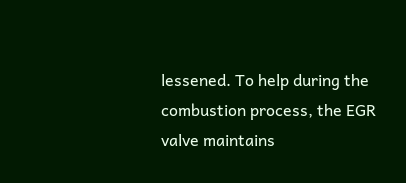lessened. To help during the combustion process, the EGR valve maintains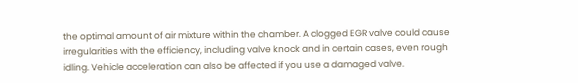the optimal amount of air mixture within the chamber. A clogged EGR valve could cause irregularities with the efficiency, including valve knock and in certain cases, even rough idling. Vehicle acceleration can also be affected if you use a damaged valve.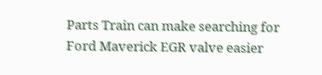Parts Train can make searching for Ford Maverick EGR valve easier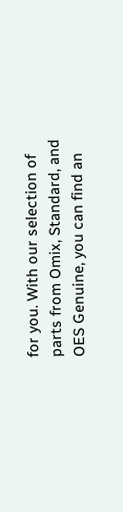for you. With our selection of parts from Omix, Standard, and OES Genuine, you can find an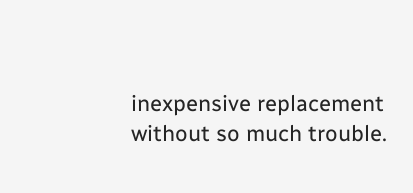inexpensive replacement without so much trouble.